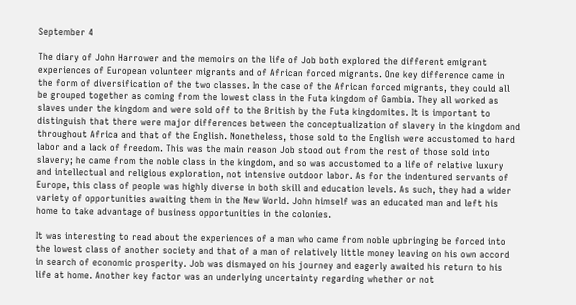September 4

The diary of John Harrower and the memoirs on the life of Job both explored the different emigrant experiences of European volunteer migrants and of African forced migrants. One key difference came in the form of diversification of the two classes. In the case of the African forced migrants, they could all be grouped together as coming from the lowest class in the Futa kingdom of Gambia. They all worked as slaves under the kingdom and were sold off to the British by the Futa kingdomites. It is important to distinguish that there were major differences between the conceptualization of slavery in the kingdom and throughout Africa and that of the English. Nonetheless, those sold to the English were accustomed to hard labor and a lack of freedom. This was the main reason Job stood out from the rest of those sold into slavery; he came from the noble class in the kingdom, and so was accustomed to a life of relative luxury and intellectual and religious exploration, not intensive outdoor labor. As for the indentured servants of Europe, this class of people was highly diverse in both skill and education levels. As such, they had a wider variety of opportunities awaiting them in the New World. John himself was an educated man and left his home to take advantage of business opportunities in the colonies.

It was interesting to read about the experiences of a man who came from noble upbringing be forced into the lowest class of another society and that of a man of relatively little money leaving on his own accord in search of economic prosperity. Job was dismayed on his journey and eagerly awaited his return to his life at home. Another key factor was an underlying uncertainty regarding whether or not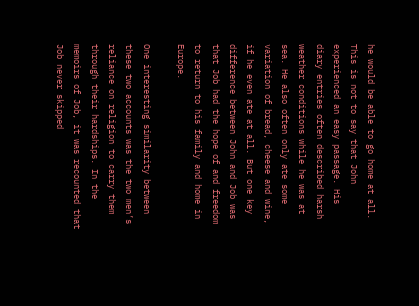he would be able to go home at all. This is not to say that John experienced an easy passage. His diary entries often described harsh weather conditions while he was at sea. He also often only ate some variation of bread, cheese and wine, if he even ate at all. But one key difference between John and Job was that Job had the hope of and freedom to return to his family and home in Europe.

One interesting similarity between these two accounts was the two men’s reliance on religion to carry them through their hardships. In the memoirs of Job, it was recounted that Job never skipped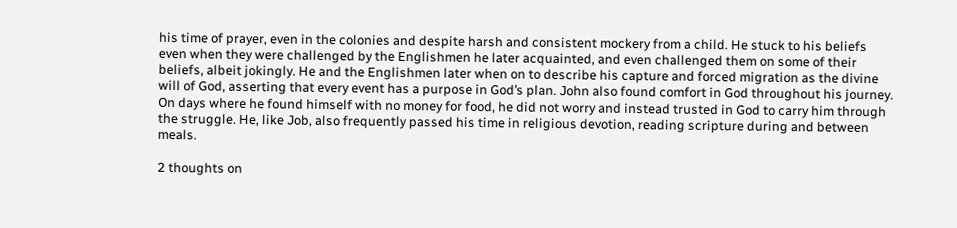his time of prayer, even in the colonies and despite harsh and consistent mockery from a child. He stuck to his beliefs even when they were challenged by the Englishmen he later acquainted, and even challenged them on some of their beliefs, albeit jokingly. He and the Englishmen later when on to describe his capture and forced migration as the divine will of God, asserting that every event has a purpose in God’s plan. John also found comfort in God throughout his journey. On days where he found himself with no money for food, he did not worry and instead trusted in God to carry him through the struggle. He, like Job, also frequently passed his time in religious devotion, reading scripture during and between meals.

2 thoughts on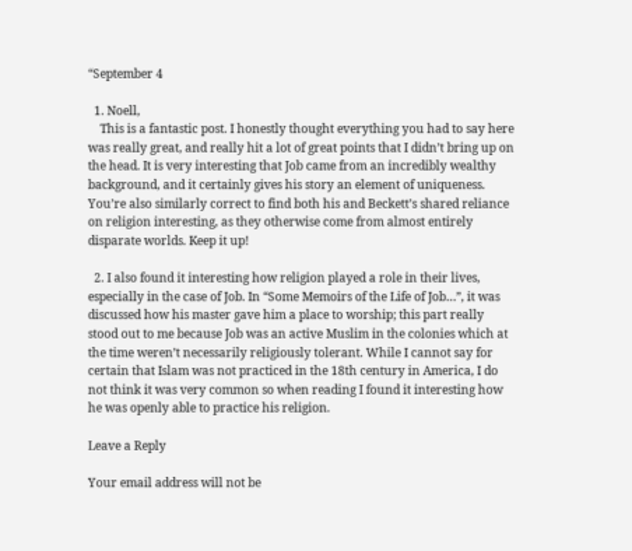“September 4

  1. Noell,
    This is a fantastic post. I honestly thought everything you had to say here was really great, and really hit a lot of great points that I didn’t bring up on the head. It is very interesting that Job came from an incredibly wealthy background, and it certainly gives his story an element of uniqueness. You’re also similarly correct to find both his and Beckett’s shared reliance on religion interesting, as they otherwise come from almost entirely disparate worlds. Keep it up!

  2. I also found it interesting how religion played a role in their lives, especially in the case of Job. In “Some Memoirs of the Life of Job…”, it was discussed how his master gave him a place to worship; this part really stood out to me because Job was an active Muslim in the colonies which at the time weren’t necessarily religiously tolerant. While I cannot say for certain that Islam was not practiced in the 18th century in America, I do not think it was very common so when reading I found it interesting how he was openly able to practice his religion.

Leave a Reply

Your email address will not be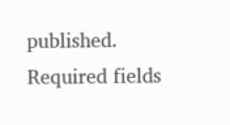published. Required fields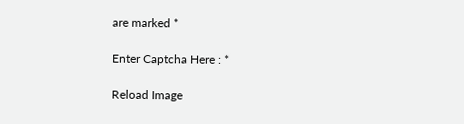are marked *

Enter Captcha Here : *

Reload Image